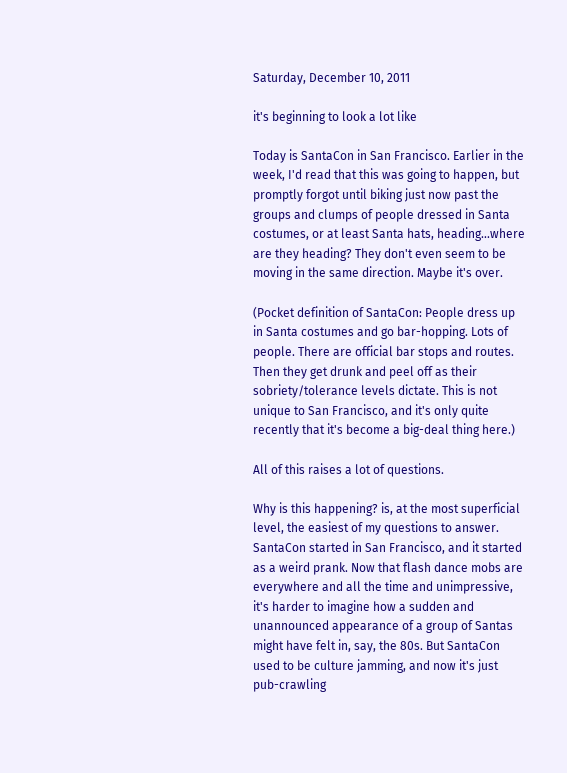Saturday, December 10, 2011

it's beginning to look a lot like

Today is SantaCon in San Francisco. Earlier in the week, I'd read that this was going to happen, but promptly forgot until biking just now past the groups and clumps of people dressed in Santa costumes, or at least Santa hats, heading...where are they heading? They don't even seem to be moving in the same direction. Maybe it's over.

(Pocket definition of SantaCon: People dress up in Santa costumes and go bar-hopping. Lots of people. There are official bar stops and routes. Then they get drunk and peel off as their sobriety/tolerance levels dictate. This is not unique to San Francisco, and it's only quite recently that it's become a big-deal thing here.)

All of this raises a lot of questions.

Why is this happening? is, at the most superficial level, the easiest of my questions to answer. SantaCon started in San Francisco, and it started as a weird prank. Now that flash dance mobs are everywhere and all the time and unimpressive, it's harder to imagine how a sudden and unannounced appearance of a group of Santas might have felt in, say, the 80s. But SantaCon used to be culture jamming, and now it's just pub-crawling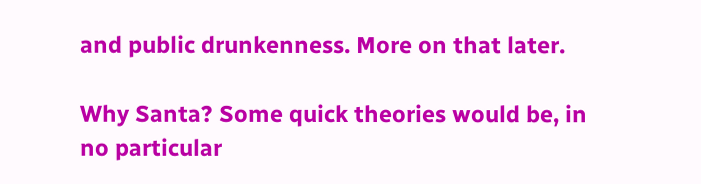and public drunkenness. More on that later.

Why Santa? Some quick theories would be, in no particular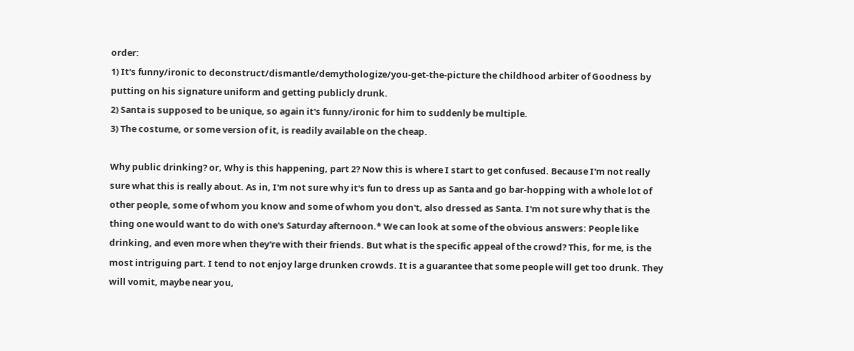order:
1) It's funny/ironic to deconstruct/dismantle/demythologize/you-get-the-picture the childhood arbiter of Goodness by putting on his signature uniform and getting publicly drunk.
2) Santa is supposed to be unique, so again it's funny/ironic for him to suddenly be multiple.
3) The costume, or some version of it, is readily available on the cheap.

Why public drinking? or, Why is this happening, part 2? Now this is where I start to get confused. Because I'm not really sure what this is really about. As in, I'm not sure why it's fun to dress up as Santa and go bar-hopping with a whole lot of other people, some of whom you know and some of whom you don't, also dressed as Santa. I'm not sure why that is the thing one would want to do with one's Saturday afternoon.* We can look at some of the obvious answers: People like drinking, and even more when they're with their friends. But what is the specific appeal of the crowd? This, for me, is the most intriguing part. I tend to not enjoy large drunken crowds. It is a guarantee that some people will get too drunk. They will vomit, maybe near you,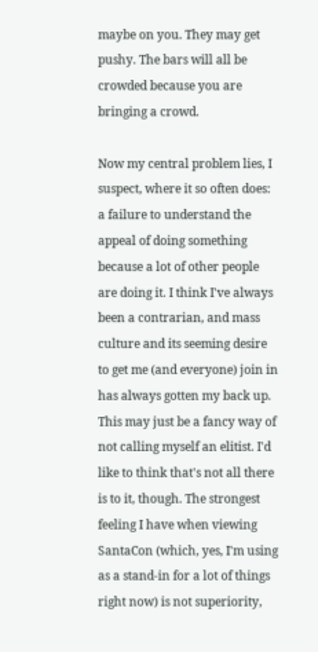maybe on you. They may get pushy. The bars will all be crowded because you are bringing a crowd.

Now my central problem lies, I suspect, where it so often does: a failure to understand the appeal of doing something because a lot of other people are doing it. I think I've always been a contrarian, and mass culture and its seeming desire to get me (and everyone) join in has always gotten my back up. This may just be a fancy way of not calling myself an elitist. I'd like to think that's not all there is to it, though. The strongest feeling I have when viewing SantaCon (which, yes, I'm using as a stand-in for a lot of things right now) is not superiority,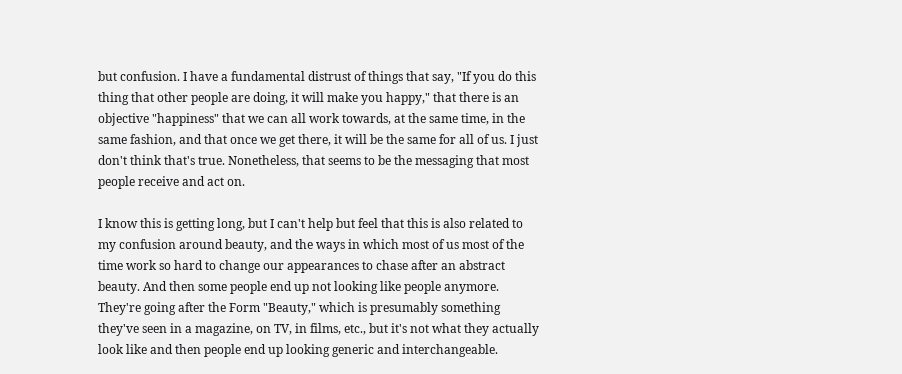but confusion. I have a fundamental distrust of things that say, "If you do this thing that other people are doing, it will make you happy," that there is an objective "happiness" that we can all work towards, at the same time, in the same fashion, and that once we get there, it will be the same for all of us. I just don't think that's true. Nonetheless, that seems to be the messaging that most people receive and act on.

I know this is getting long, but I can't help but feel that this is also related to my confusion around beauty, and the ways in which most of us most of the time work so hard to change our appearances to chase after an abstract beauty. And then some people end up not looking like people anymore. They're going after the Form "Beauty," which is presumably something they've seen in a magazine, on TV, in films, etc., but it's not what they actually look like and then people end up looking generic and interchangeable.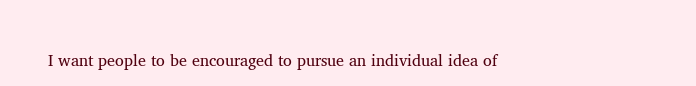I want people to be encouraged to pursue an individual idea of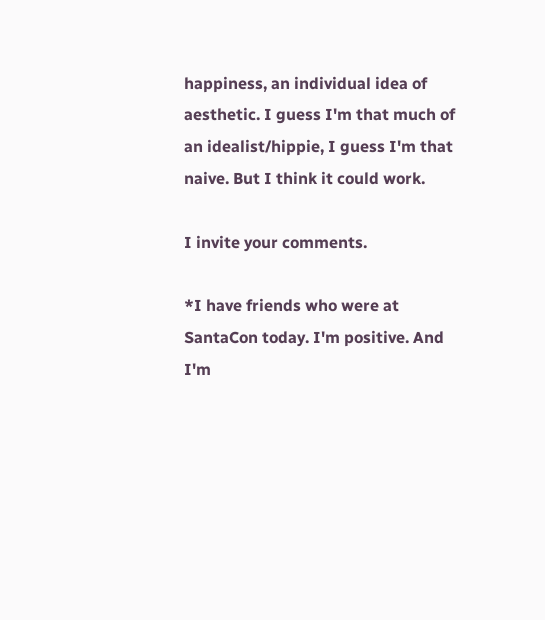happiness, an individual idea of aesthetic. I guess I'm that much of an idealist/hippie, I guess I'm that naive. But I think it could work.

I invite your comments.

*I have friends who were at SantaCon today. I'm positive. And I'm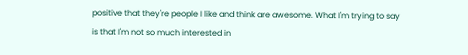positive that they're people I like and think are awesome. What I'm trying to say is that I'm not so much interested in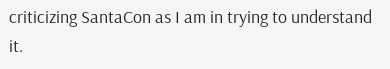criticizing SantaCon as I am in trying to understand it.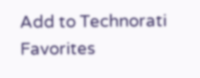Add to Technorati Favorites